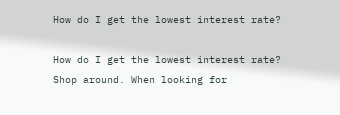How do I get the lowest interest rate?

How do I get the lowest interest rate?
Shop around. When looking for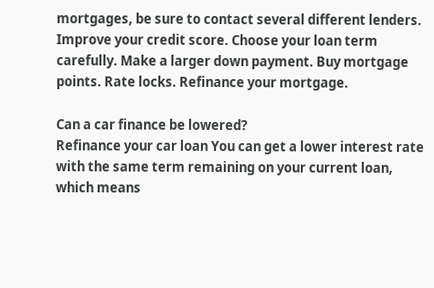mortgages, be sure to contact several different lenders. Improve your credit score. Choose your loan term carefully. Make a larger down payment. Buy mortgage points. Rate locks. Refinance your mortgage.

Can a car finance be lowered?
Refinance your car loan You can get a lower interest rate with the same term remaining on your current loan, which means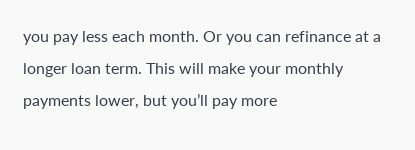you pay less each month. Or you can refinance at a longer loan term. This will make your monthly payments lower, but you’ll pay more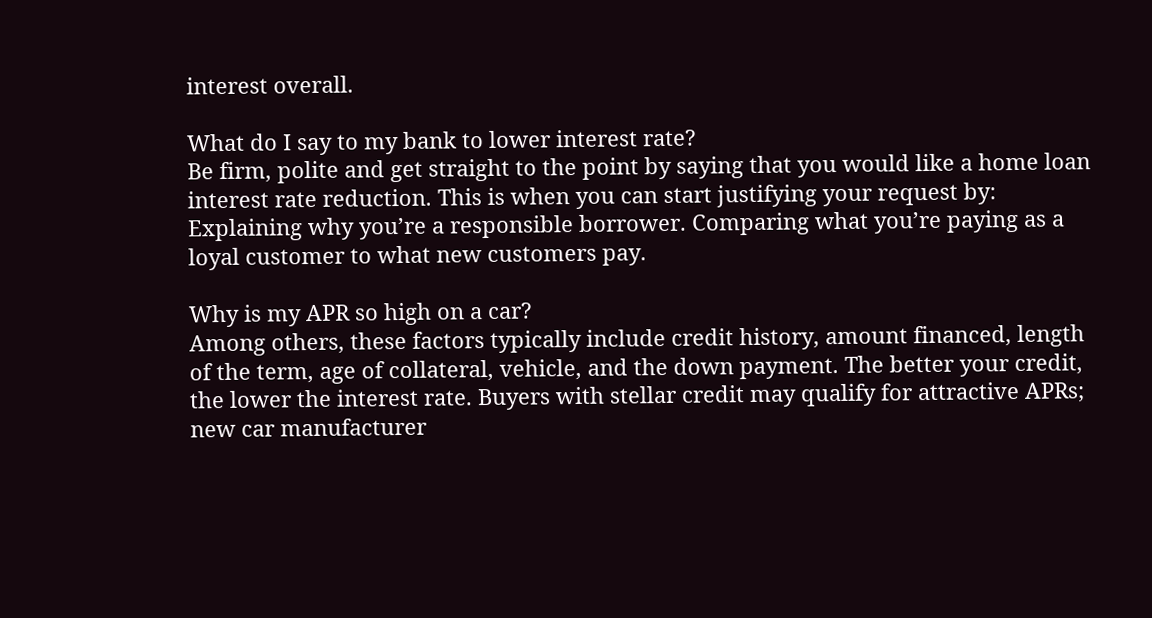interest overall.

What do I say to my bank to lower interest rate?
Be firm, polite and get straight to the point by saying that you would like a home loan interest rate reduction. This is when you can start justifying your request by: Explaining why you’re a responsible borrower. Comparing what you’re paying as a loyal customer to what new customers pay.

Why is my APR so high on a car?
Among others, these factors typically include credit history, amount financed, length of the term, age of collateral, vehicle, and the down payment. The better your credit, the lower the interest rate. Buyers with stellar credit may qualify for attractive APRs; new car manufacturer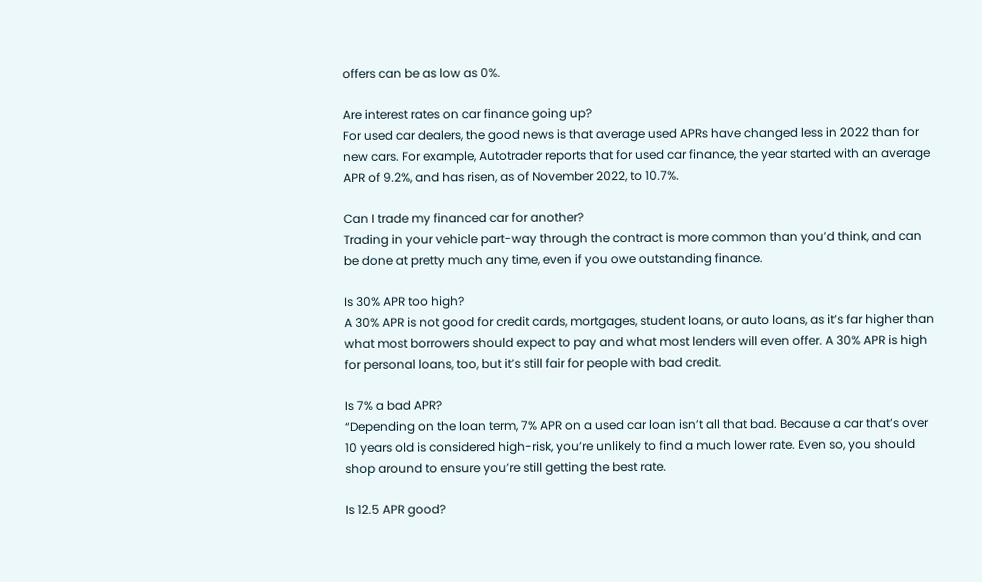offers can be as low as 0%.

Are interest rates on car finance going up?
For used car dealers, the good news is that average used APRs have changed less in 2022 than for new cars. For example, Autotrader reports that for used car finance, the year started with an average APR of 9.2%, and has risen, as of November 2022, to 10.7%.

Can I trade my financed car for another?
Trading in your vehicle part-way through the contract is more common than you’d think, and can be done at pretty much any time, even if you owe outstanding finance.

Is 30% APR too high?
A 30% APR is not good for credit cards, mortgages, student loans, or auto loans, as it’s far higher than what most borrowers should expect to pay and what most lenders will even offer. A 30% APR is high for personal loans, too, but it’s still fair for people with bad credit.

Is 7% a bad APR?
“Depending on the loan term, 7% APR on a used car loan isn’t all that bad. Because a car that’s over 10 years old is considered high-risk, you’re unlikely to find a much lower rate. Even so, you should shop around to ensure you’re still getting the best rate.

Is 12.5 APR good?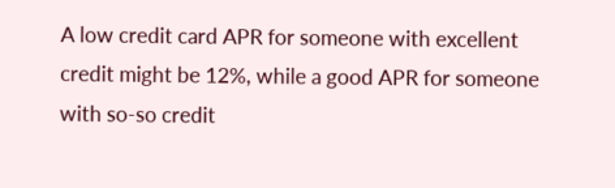A low credit card APR for someone with excellent credit might be 12%, while a good APR for someone with so-so credit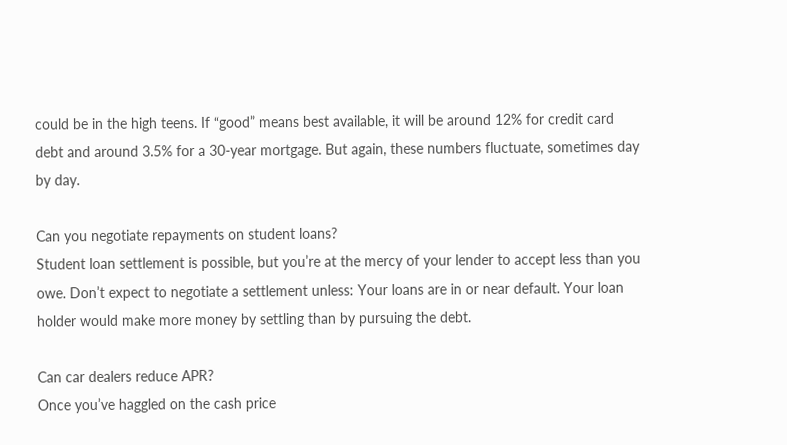could be in the high teens. If “good” means best available, it will be around 12% for credit card debt and around 3.5% for a 30-year mortgage. But again, these numbers fluctuate, sometimes day by day.

Can you negotiate repayments on student loans?
Student loan settlement is possible, but you’re at the mercy of your lender to accept less than you owe. Don’t expect to negotiate a settlement unless: Your loans are in or near default. Your loan holder would make more money by settling than by pursuing the debt.

Can car dealers reduce APR?
Once you’ve haggled on the cash price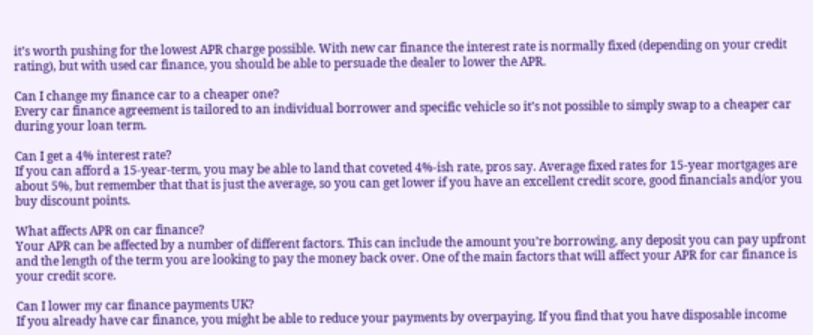it’s worth pushing for the lowest APR charge possible. With new car finance the interest rate is normally fixed (depending on your credit rating), but with used car finance, you should be able to persuade the dealer to lower the APR.

Can I change my finance car to a cheaper one?
Every car finance agreement is tailored to an individual borrower and specific vehicle so it’s not possible to simply swap to a cheaper car during your loan term.

Can I get a 4% interest rate?
If you can afford a 15-year-term, you may be able to land that coveted 4%-ish rate, pros say. Average fixed rates for 15-year mortgages are about 5%, but remember that that is just the average, so you can get lower if you have an excellent credit score, good financials and/or you buy discount points.

What affects APR on car finance?
Your APR can be affected by a number of different factors. This can include the amount you’re borrowing, any deposit you can pay upfront and the length of the term you are looking to pay the money back over. One of the main factors that will affect your APR for car finance is your credit score.

Can I lower my car finance payments UK?
If you already have car finance, you might be able to reduce your payments by overpaying. If you find that you have disposable income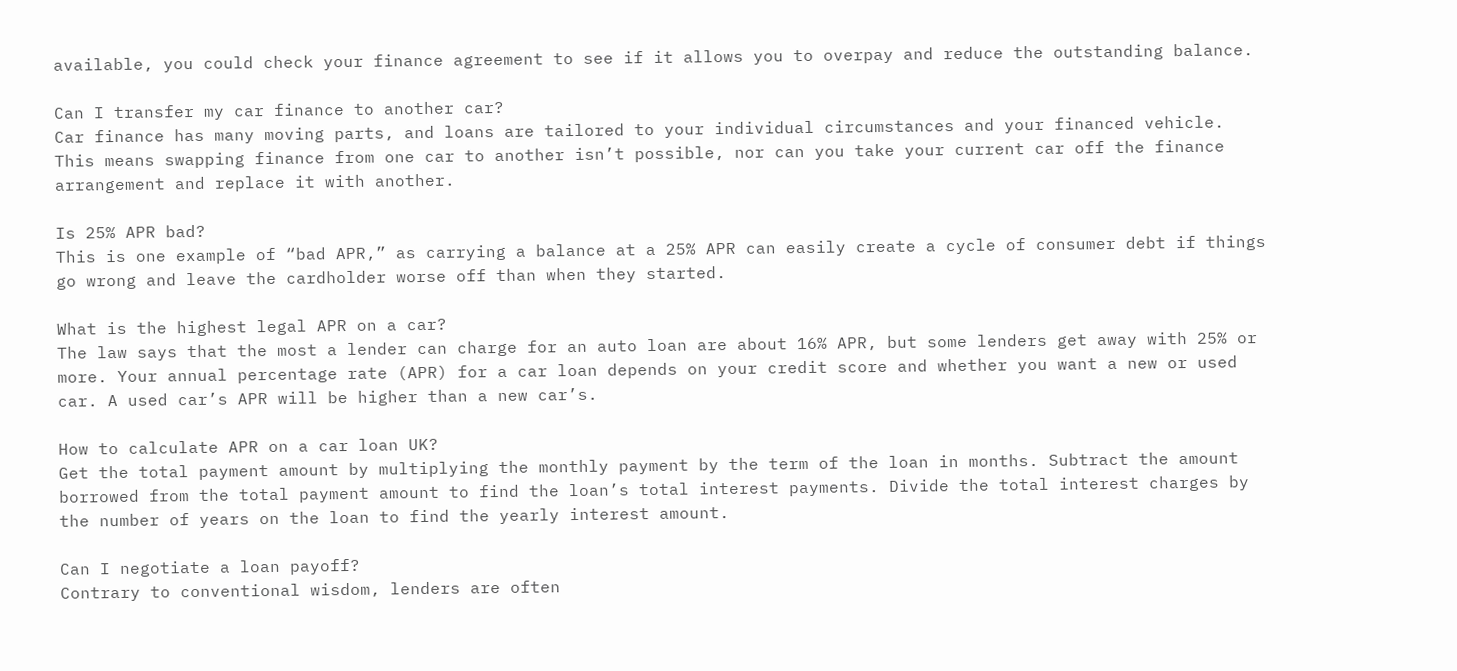available, you could check your finance agreement to see if it allows you to overpay and reduce the outstanding balance.

Can I transfer my car finance to another car?
Car finance has many moving parts, and loans are tailored to your individual circumstances and your financed vehicle. This means swapping finance from one car to another isn’t possible, nor can you take your current car off the finance arrangement and replace it with another.

Is 25% APR bad?
This is one example of “bad APR,” as carrying a balance at a 25% APR can easily create a cycle of consumer debt if things go wrong and leave the cardholder worse off than when they started.

What is the highest legal APR on a car?
The law says that the most a lender can charge for an auto loan are about 16% APR, but some lenders get away with 25% or more. Your annual percentage rate (APR) for a car loan depends on your credit score and whether you want a new or used car. A used car’s APR will be higher than a new car’s.

How to calculate APR on a car loan UK?
Get the total payment amount by multiplying the monthly payment by the term of the loan in months. Subtract the amount borrowed from the total payment amount to find the loan’s total interest payments. Divide the total interest charges by the number of years on the loan to find the yearly interest amount.

Can I negotiate a loan payoff?
Contrary to conventional wisdom, lenders are often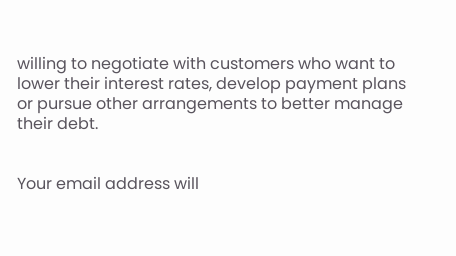willing to negotiate with customers who want to lower their interest rates, develop payment plans or pursue other arrangements to better manage their debt.


Your email address will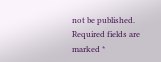not be published. Required fields are marked *